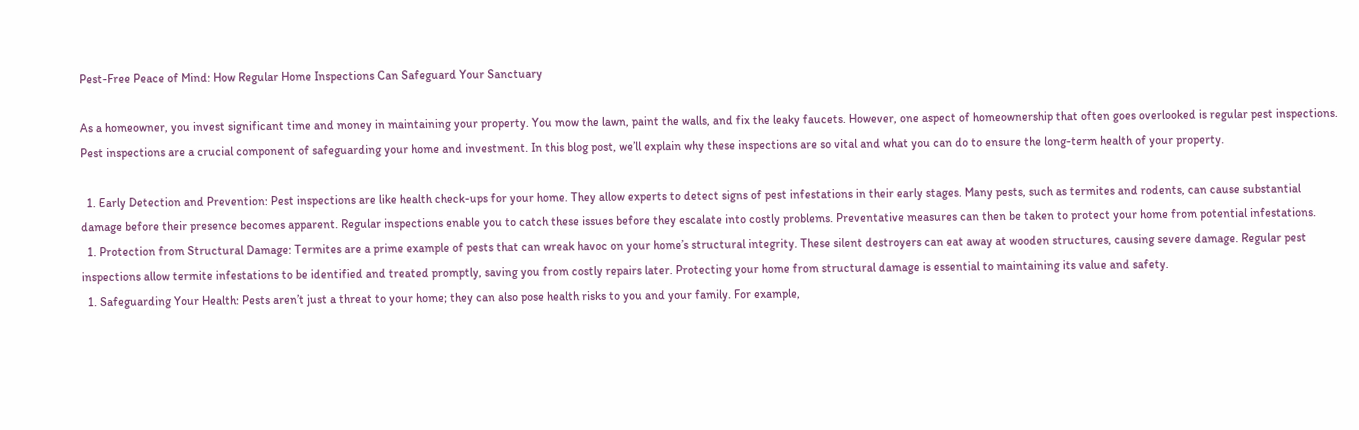Pest-Free Peace of Mind: How Regular Home Inspections Can Safeguard Your Sanctuary

As a homeowner, you invest significant time and money in maintaining your property. You mow the lawn, paint the walls, and fix the leaky faucets. However, one aspect of homeownership that often goes overlooked is regular pest inspections. Pest inspections are a crucial component of safeguarding your home and investment. In this blog post, we’ll explain why these inspections are so vital and what you can do to ensure the long-term health of your property.

  1. Early Detection and Prevention: Pest inspections are like health check-ups for your home. They allow experts to detect signs of pest infestations in their early stages. Many pests, such as termites and rodents, can cause substantial damage before their presence becomes apparent. Regular inspections enable you to catch these issues before they escalate into costly problems. Preventative measures can then be taken to protect your home from potential infestations.
  1. Protection from Structural Damage: Termites are a prime example of pests that can wreak havoc on your home’s structural integrity. These silent destroyers can eat away at wooden structures, causing severe damage. Regular pest inspections allow termite infestations to be identified and treated promptly, saving you from costly repairs later. Protecting your home from structural damage is essential to maintaining its value and safety.
  1. Safeguarding Your Health: Pests aren’t just a threat to your home; they can also pose health risks to you and your family. For example,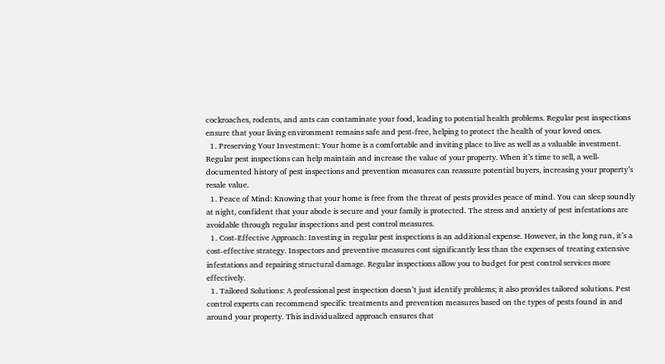cockroaches, rodents, and ants can contaminate your food, leading to potential health problems. Regular pest inspections ensure that your living environment remains safe and pest-free, helping to protect the health of your loved ones.
  1. Preserving Your Investment: Your home is a comfortable and inviting place to live as well as a valuable investment. Regular pest inspections can help maintain and increase the value of your property. When it’s time to sell, a well-documented history of pest inspections and prevention measures can reassure potential buyers, increasing your property’s resale value.
  1. Peace of Mind: Knowing that your home is free from the threat of pests provides peace of mind. You can sleep soundly at night, confident that your abode is secure and your family is protected. The stress and anxiety of pest infestations are avoidable through regular inspections and pest control measures.
  1. Cost-Effective Approach: Investing in regular pest inspections is an additional expense. However, in the long run, it’s a cost-effective strategy. Inspectors and preventive measures cost significantly less than the expenses of treating extensive infestations and repairing structural damage. Regular inspections allow you to budget for pest control services more effectively.
  1. Tailored Solutions: A professional pest inspection doesn’t just identify problems; it also provides tailored solutions. Pest control experts can recommend specific treatments and prevention measures based on the types of pests found in and around your property. This individualized approach ensures that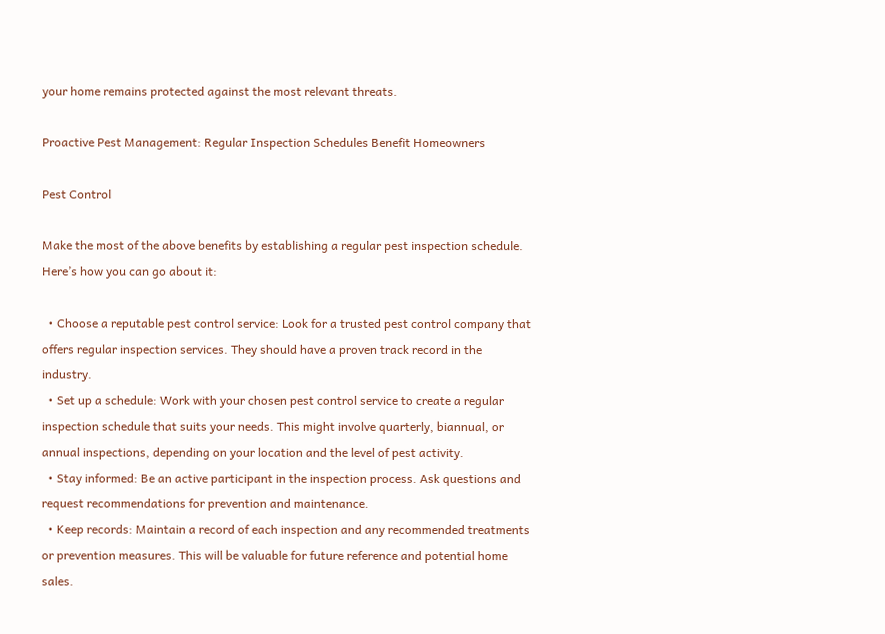your home remains protected against the most relevant threats.

Proactive Pest Management: Regular Inspection Schedules Benefit Homeowners

Pest Control

Make the most of the above benefits by establishing a regular pest inspection schedule. Here’s how you can go about it:

  • Choose a reputable pest control service: Look for a trusted pest control company that offers regular inspection services. They should have a proven track record in the industry.
  • Set up a schedule: Work with your chosen pest control service to create a regular inspection schedule that suits your needs. This might involve quarterly, biannual, or annual inspections, depending on your location and the level of pest activity.
  • Stay informed: Be an active participant in the inspection process. Ask questions and request recommendations for prevention and maintenance.
  • Keep records: Maintain a record of each inspection and any recommended treatments or prevention measures. This will be valuable for future reference and potential home sales.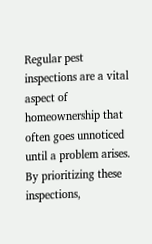Regular pest inspections are a vital aspect of homeownership that often goes unnoticed until a problem arises. By prioritizing these inspections,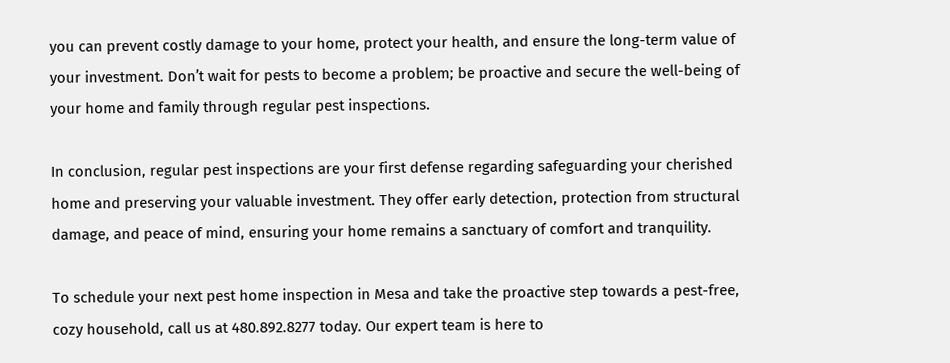you can prevent costly damage to your home, protect your health, and ensure the long-term value of your investment. Don’t wait for pests to become a problem; be proactive and secure the well-being of your home and family through regular pest inspections.

In conclusion, regular pest inspections are your first defense regarding safeguarding your cherished home and preserving your valuable investment. They offer early detection, protection from structural damage, and peace of mind, ensuring your home remains a sanctuary of comfort and tranquility.

To schedule your next pest home inspection in Mesa and take the proactive step towards a pest-free, cozy household, call us at 480.892.8277 today. Our expert team is here to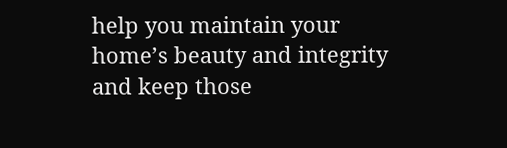help you maintain your home’s beauty and integrity and keep those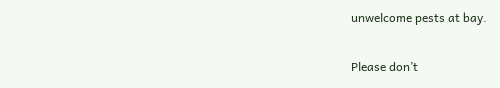unwelcome pests at bay.

Please don’t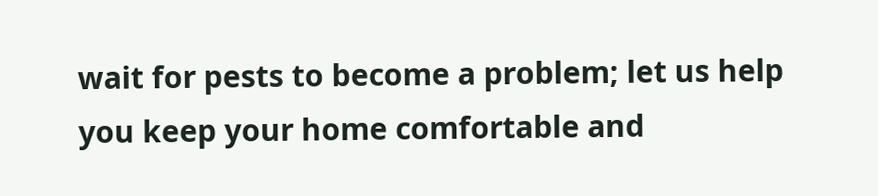wait for pests to become a problem; let us help you keep your home comfortable and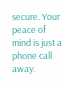secure. Your peace of mind is just a phone call away.